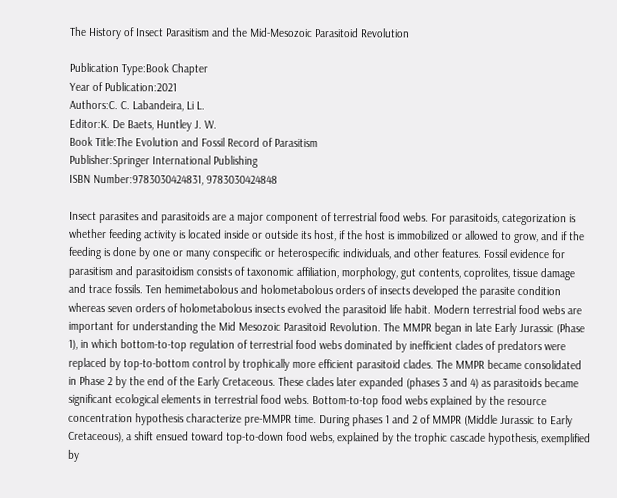The History of Insect Parasitism and the Mid-Mesozoic Parasitoid Revolution

Publication Type:Book Chapter
Year of Publication:2021
Authors:C. C. Labandeira, Li L.
Editor:K. De Baets, Huntley J. W.
Book Title:The Evolution and Fossil Record of Parasitism
Publisher:Springer International Publishing
ISBN Number:9783030424831, 9783030424848

Insect parasites and parasitoids are a major component of terrestrial food webs. For parasitoids, categorization is whether feeding activity is located inside or outside its host, if the host is immobilized or allowed to grow, and if the feeding is done by one or many conspecific or heterospecific individuals, and other features. Fossil evidence for parasitism and parasitoidism consists of taxonomic affiliation, morphology, gut contents, coprolites, tissue damage and trace fossils. Ten hemimetabolous and holometabolous orders of insects developed the parasite condition whereas seven orders of holometabolous insects evolved the parasitoid life habit. Modern terrestrial food webs are important for understanding the Mid Mesozoic Parasitoid Revolution. The MMPR began in late Early Jurassic (Phase 1), in which bottom-to-top regulation of terrestrial food webs dominated by inefficient clades of predators were replaced by top-to-bottom control by trophically more efficient parasitoid clades. The MMPR became consolidated in Phase 2 by the end of the Early Cretaceous. These clades later expanded (phases 3 and 4) as parasitoids became significant ecological elements in terrestrial food webs. Bottom-to-top food webs explained by the resource concentration hypothesis characterize pre-MMPR time. During phases 1 and 2 of MMPR (Middle Jurassic to Early Cretaceous), a shift ensued toward top-to-down food webs, explained by the trophic cascade hypothesis, exemplified by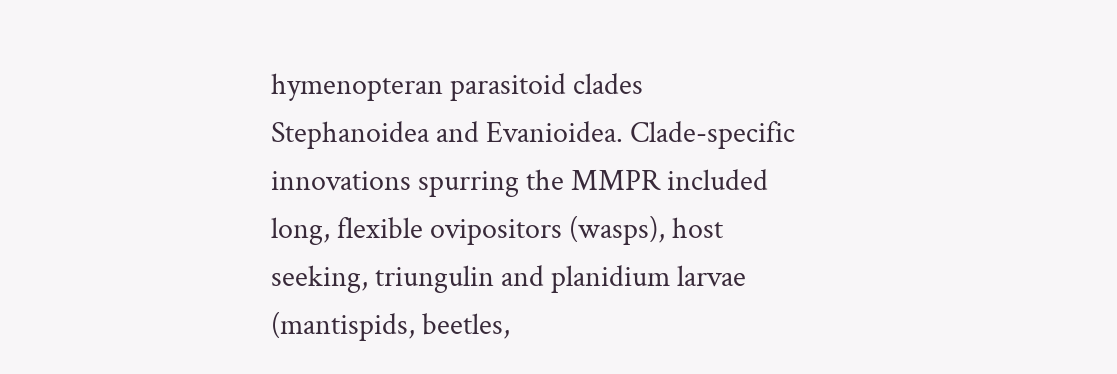hymenopteran parasitoid clades Stephanoidea and Evanioidea. Clade-specific innovations spurring the MMPR included long, flexible ovipositors (wasps), host seeking, triungulin and planidium larvae (mantispids, beetles,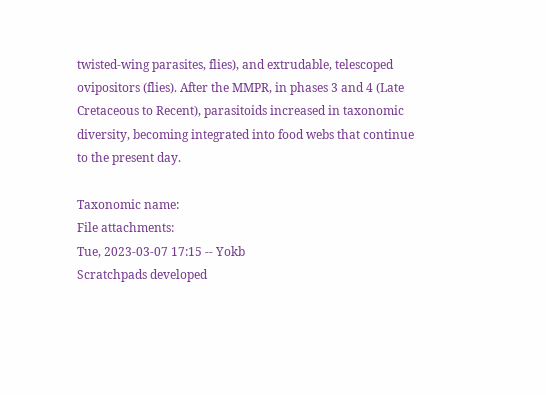twisted-wing parasites, flies), and extrudable, telescoped ovipositors (flies). After the MMPR, in phases 3 and 4 (Late Cretaceous to Recent), parasitoids increased in taxonomic diversity, becoming integrated into food webs that continue to the present day.

Taxonomic name:
File attachments:
Tue, 2023-03-07 17:15 -- Yokb
Scratchpads developed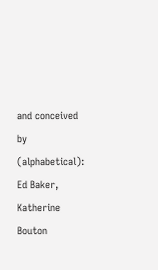and conceived by (alphabetical): Ed Baker, Katherine Bouton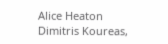Alice Heaton Dimitris Koureas,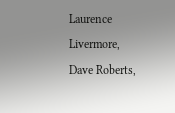Laurence Livermore, Dave Roberts,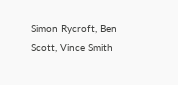Simon Rycroft, Ben Scott, Vince Smith